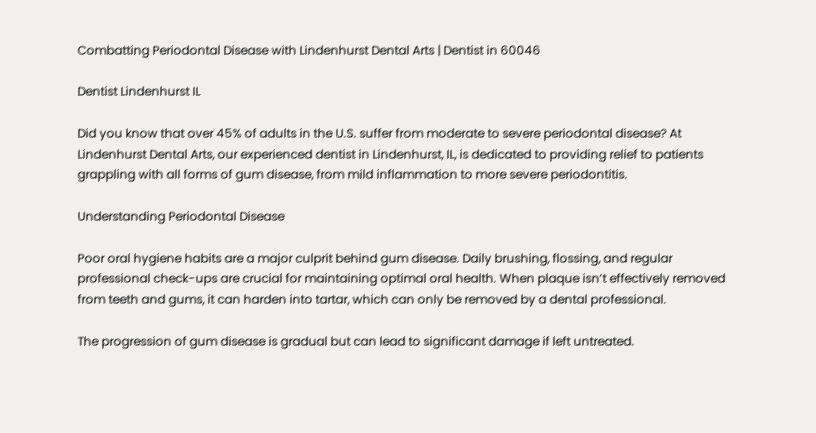Combatting Periodontal Disease with Lindenhurst Dental Arts | Dentist in 60046

Dentist Lindenhurst IL

Did you know that over 45% of adults in the U.S. suffer from moderate to severe periodontal disease? At Lindenhurst Dental Arts, our experienced dentist in Lindenhurst, IL, is dedicated to providing relief to patients grappling with all forms of gum disease, from mild inflammation to more severe periodontitis.

Understanding Periodontal Disease

Poor oral hygiene habits are a major culprit behind gum disease. Daily brushing, flossing, and regular professional check-ups are crucial for maintaining optimal oral health. When plaque isn’t effectively removed from teeth and gums, it can harden into tartar, which can only be removed by a dental professional.

The progression of gum disease is gradual but can lead to significant damage if left untreated.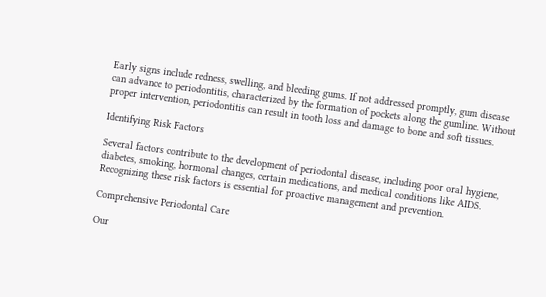Early signs include redness, swelling, and bleeding gums. If not addressed promptly, gum disease can advance to periodontitis, characterized by the formation of pockets along the gumline. Without proper intervention, periodontitis can result in tooth loss and damage to bone and soft tissues.

Identifying Risk Factors

Several factors contribute to the development of periodontal disease, including poor oral hygiene, diabetes, smoking, hormonal changes, certain medications, and medical conditions like AIDS. Recognizing these risk factors is essential for proactive management and prevention.

Comprehensive Periodontal Care

Our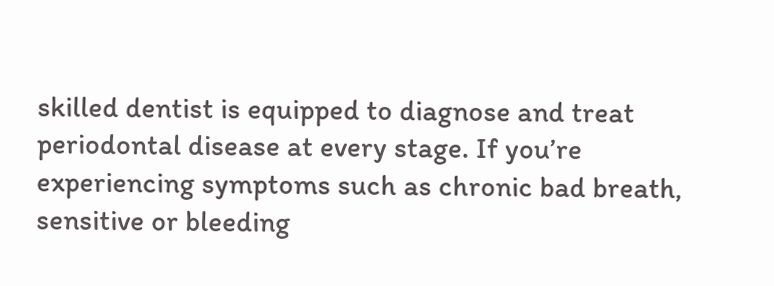skilled dentist is equipped to diagnose and treat periodontal disease at every stage. If you’re experiencing symptoms such as chronic bad breath, sensitive or bleeding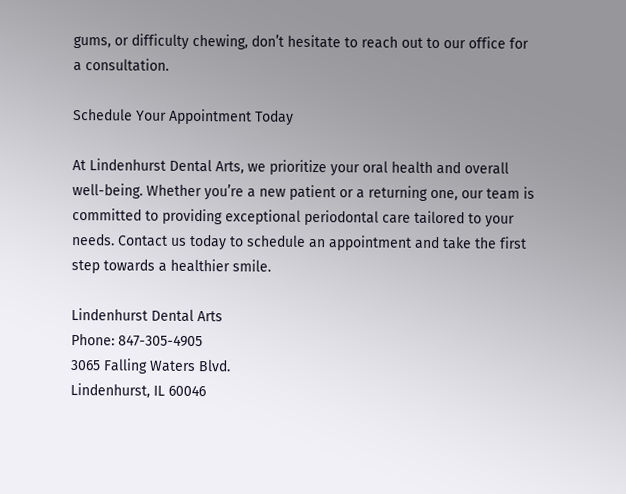gums, or difficulty chewing, don’t hesitate to reach out to our office for a consultation.

Schedule Your Appointment Today

At Lindenhurst Dental Arts, we prioritize your oral health and overall well-being. Whether you’re a new patient or a returning one, our team is committed to providing exceptional periodontal care tailored to your needs. Contact us today to schedule an appointment and take the first step towards a healthier smile.

Lindenhurst Dental Arts
Phone: 847-305-4905
3065 Falling Waters Blvd.
Lindenhurst, IL 60046